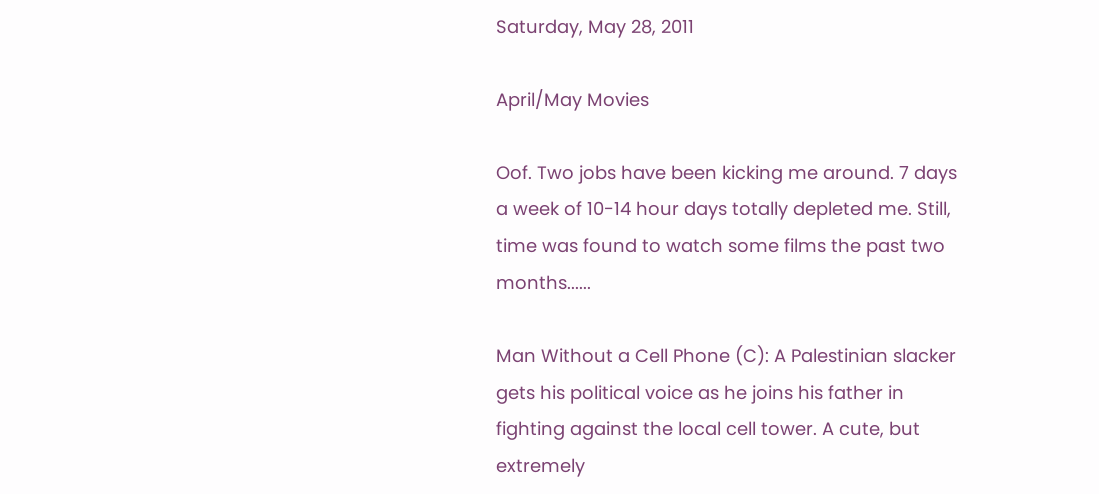Saturday, May 28, 2011

April/May Movies

Oof. Two jobs have been kicking me around. 7 days a week of 10-14 hour days totally depleted me. Still, time was found to watch some films the past two months......

Man Without a Cell Phone (C): A Palestinian slacker gets his political voice as he joins his father in fighting against the local cell tower. A cute, but extremely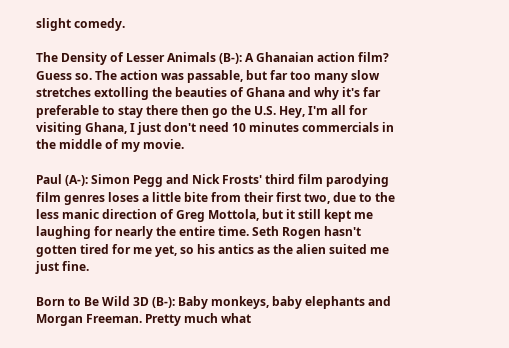slight comedy.

The Density of Lesser Animals (B-): A Ghanaian action film? Guess so. The action was passable, but far too many slow stretches extolling the beauties of Ghana and why it's far preferable to stay there then go the U.S. Hey, I'm all for visiting Ghana, I just don't need 10 minutes commercials in the middle of my movie.

Paul (A-): Simon Pegg and Nick Frosts' third film parodying film genres loses a little bite from their first two, due to the less manic direction of Greg Mottola, but it still kept me laughing for nearly the entire time. Seth Rogen hasn't gotten tired for me yet, so his antics as the alien suited me just fine.

Born to Be Wild 3D (B-): Baby monkeys, baby elephants and Morgan Freeman. Pretty much what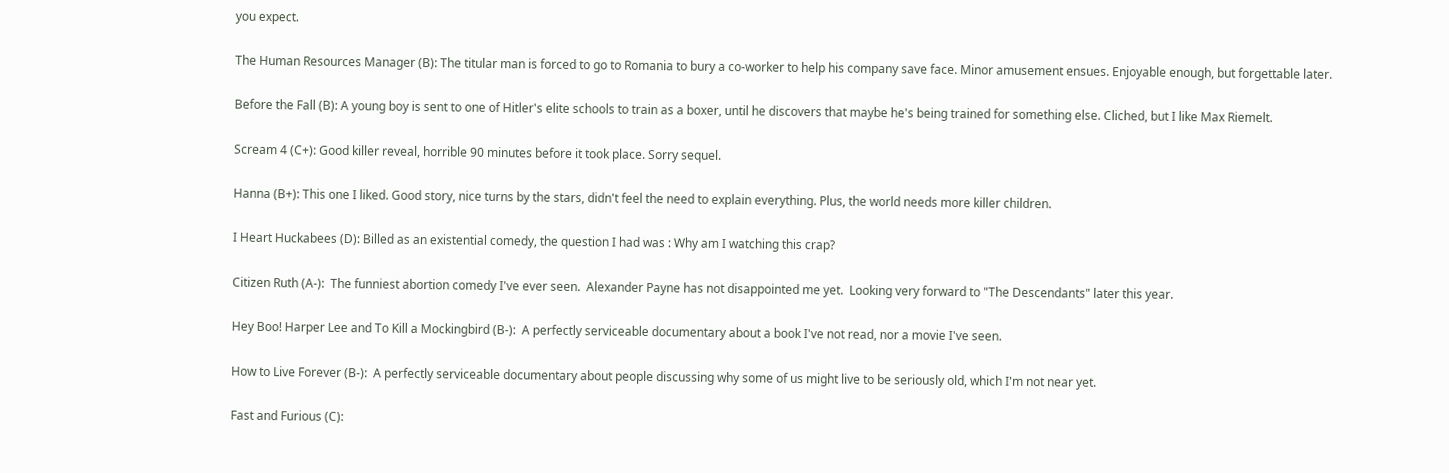you expect.

The Human Resources Manager (B): The titular man is forced to go to Romania to bury a co-worker to help his company save face. Minor amusement ensues. Enjoyable enough, but forgettable later.

Before the Fall (B): A young boy is sent to one of Hitler's elite schools to train as a boxer, until he discovers that maybe he's being trained for something else. Cliched, but I like Max Riemelt.

Scream 4 (C+): Good killer reveal, horrible 90 minutes before it took place. Sorry sequel.

Hanna (B+): This one I liked. Good story, nice turns by the stars, didn't feel the need to explain everything. Plus, the world needs more killer children.

I Heart Huckabees (D): Billed as an existential comedy, the question I had was : Why am I watching this crap?

Citizen Ruth (A-):  The funniest abortion comedy I've ever seen.  Alexander Payne has not disappointed me yet.  Looking very forward to "The Descendants" later this year.

Hey Boo! Harper Lee and To Kill a Mockingbird (B-):  A perfectly serviceable documentary about a book I've not read, nor a movie I've seen.

How to Live Forever (B-):  A perfectly serviceable documentary about people discussing why some of us might live to be seriously old, which I'm not near yet.

Fast and Furious (C):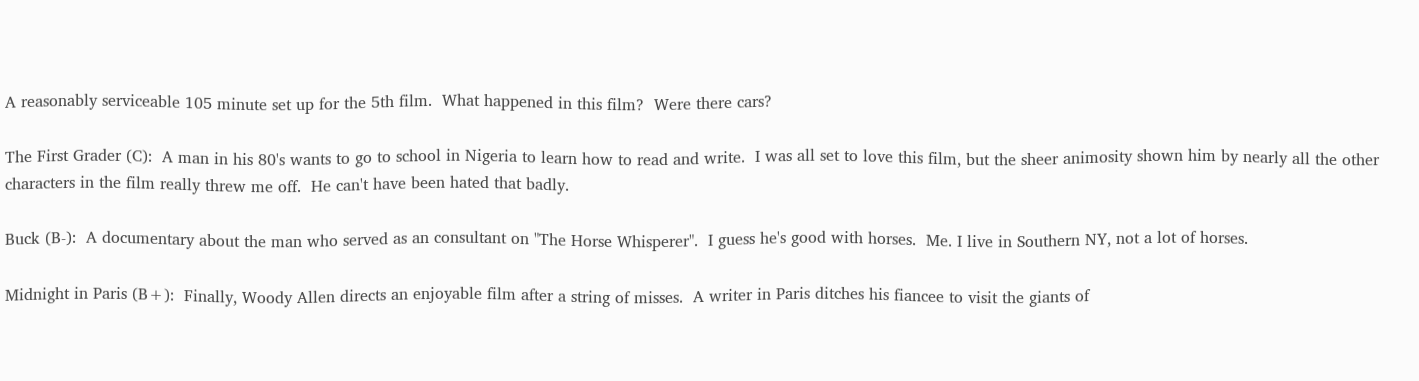A reasonably serviceable 105 minute set up for the 5th film.  What happened in this film?  Were there cars?

The First Grader (C):  A man in his 80's wants to go to school in Nigeria to learn how to read and write.  I was all set to love this film, but the sheer animosity shown him by nearly all the other characters in the film really threw me off.  He can't have been hated that badly.

Buck (B-):  A documentary about the man who served as an consultant on "The Horse Whisperer".  I guess he's good with horses.  Me. I live in Southern NY, not a lot of horses.

Midnight in Paris (B+):  Finally, Woody Allen directs an enjoyable film after a string of misses.  A writer in Paris ditches his fiancee to visit the giants of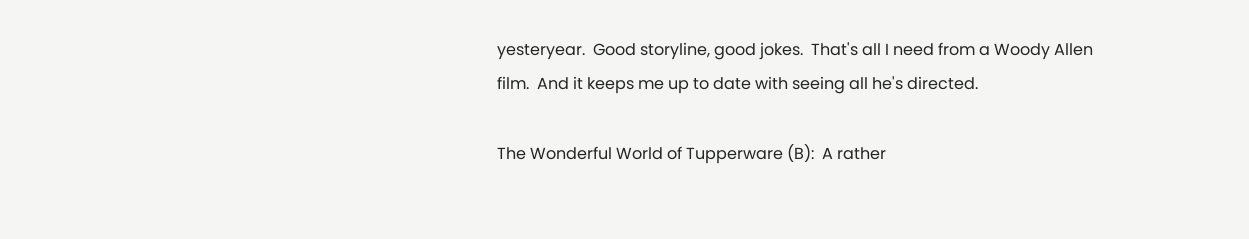yesteryear.  Good storyline, good jokes.  That's all I need from a Woody Allen film.  And it keeps me up to date with seeing all he's directed.

The Wonderful World of Tupperware (B):  A rather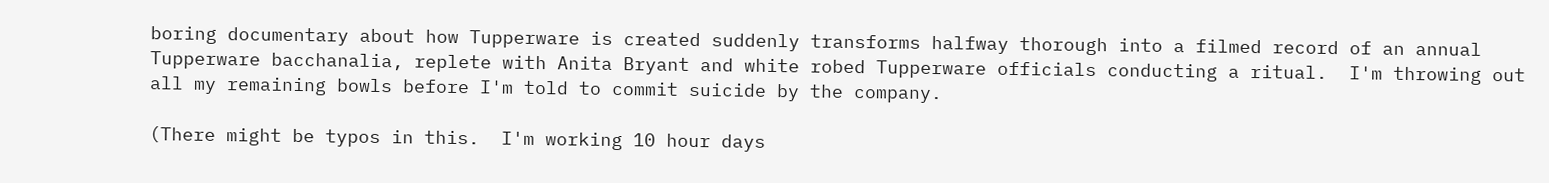boring documentary about how Tupperware is created suddenly transforms halfway thorough into a filmed record of an annual Tupperware bacchanalia, replete with Anita Bryant and white robed Tupperware officials conducting a ritual.  I'm throwing out all my remaining bowls before I'm told to commit suicide by the company.

(There might be typos in this.  I'm working 10 hour days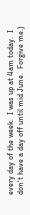every day of the week.  I was up at 4am today.  I don't have a day off until mid June.  Forgive me.)